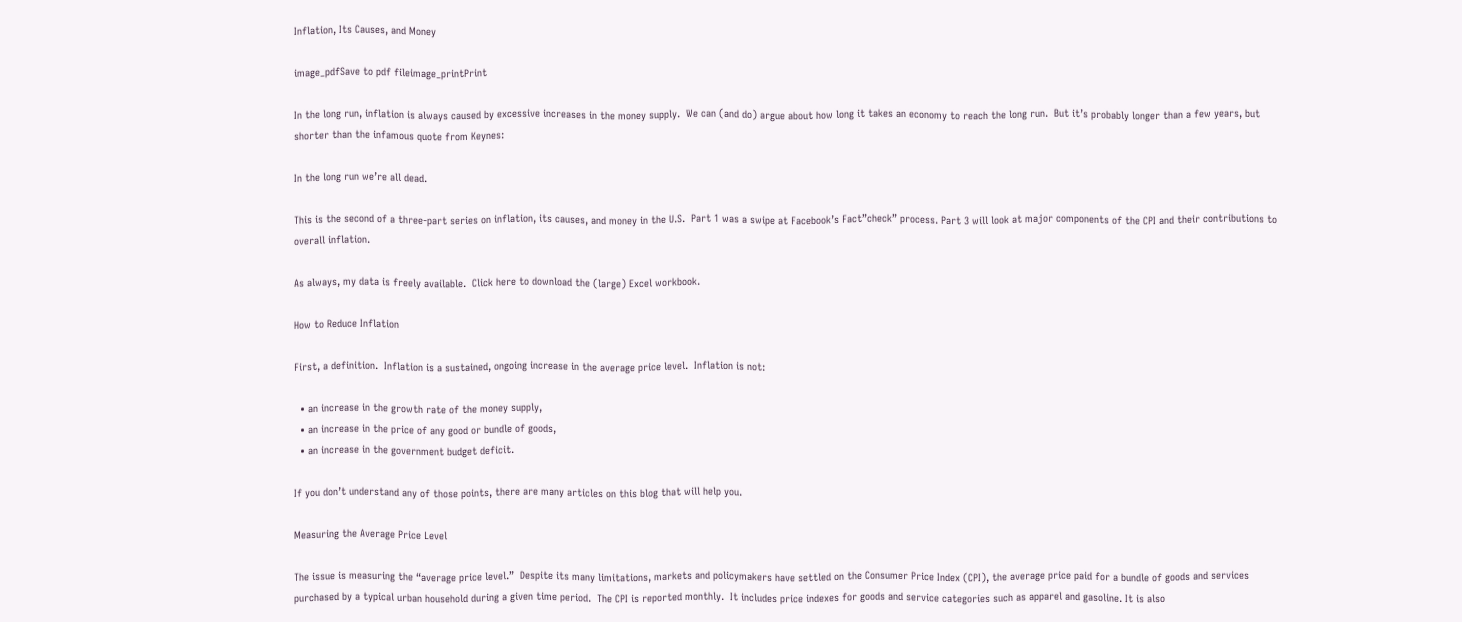Inflation, Its Causes, and Money

image_pdfSave to pdf fileimage_printPrint

In the long run, inflation is always caused by excessive increases in the money supply.  We can (and do) argue about how long it takes an economy to reach the long run.  But it’s probably longer than a few years, but shorter than the infamous quote from Keynes:

In the long run we’re all dead.

This is the second of a three-part series on inflation, its causes, and money in the U.S.  Part 1 was a swipe at Facebook’s Fact”check” process. Part 3 will look at major components of the CPI and their contributions to overall inflation.

As always, my data is freely available.  Click here to download the (large) Excel workbook.

How to Reduce Inflation

First, a definition.  Inflation is a sustained, ongoing increase in the average price level.  Inflation is not:

  • an increase in the growth rate of the money supply,
  • an increase in the price of any good or bundle of goods,
  • an increase in the government budget deficit.

If you don’t understand any of those points, there are many articles on this blog that will help you.

Measuring the Average Price Level

The issue is measuring the “average price level.”  Despite its many limitations, markets and policymakers have settled on the Consumer Price Index (CPI), the average price paid for a bundle of goods and services purchased by a typical urban household during a given time period.  The CPI is reported monthly.  It includes price indexes for goods and service categories such as apparel and gasoline. It is also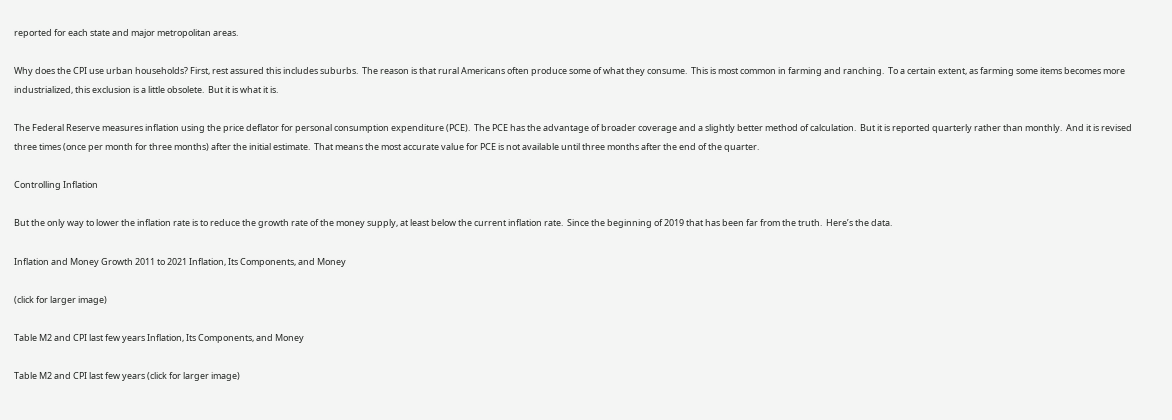reported for each state and major metropolitan areas.

Why does the CPI use urban households? First, rest assured this includes suburbs.  The reason is that rural Americans often produce some of what they consume.  This is most common in farming and ranching.  To a certain extent, as farming some items becomes more industrialized, this exclusion is a little obsolete.  But it is what it is.

The Federal Reserve measures inflation using the price deflator for personal consumption expenditure (PCE).  The PCE has the advantage of broader coverage and a slightly better method of calculation.  But it is reported quarterly rather than monthly.  And it is revised three times (once per month for three months) after the initial estimate.  That means the most accurate value for PCE is not available until three months after the end of the quarter.

Controlling Inflation

But the only way to lower the inflation rate is to reduce the growth rate of the money supply, at least below the current inflation rate.  Since the beginning of 2019 that has been far from the truth.  Here’s the data.

Inflation and Money Growth 2011 to 2021 Inflation, Its Components, and Money

(click for larger image)

Table M2 and CPI last few years Inflation, Its Components, and Money

Table M2 and CPI last few years (click for larger image)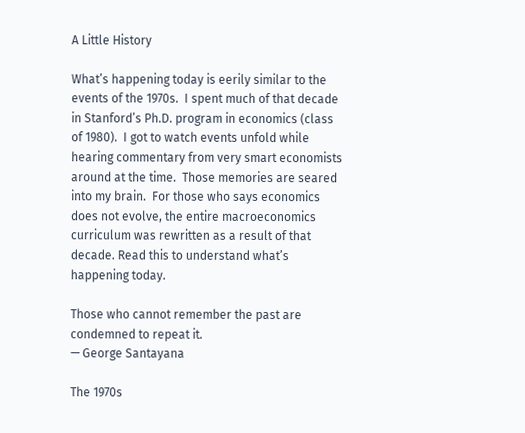A Little History

What’s happening today is eerily similar to the events of the 1970s.  I spent much of that decade in Stanford’s Ph.D. program in economics (class of 1980).  I got to watch events unfold while hearing commentary from very smart economists around at the time.  Those memories are seared into my brain.  For those who says economics does not evolve, the entire macroeconomics curriculum was rewritten as a result of that decade. Read this to understand what’s happening today.

Those who cannot remember the past are condemned to repeat it.
— George Santayana

The 1970s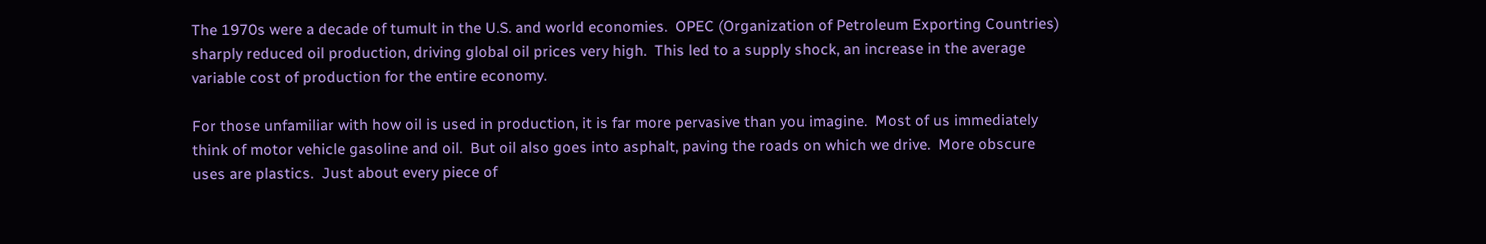The 1970s were a decade of tumult in the U.S. and world economies.  OPEC (Organization of Petroleum Exporting Countries) sharply reduced oil production, driving global oil prices very high.  This led to a supply shock, an increase in the average variable cost of production for the entire economy.

For those unfamiliar with how oil is used in production, it is far more pervasive than you imagine.  Most of us immediately think of motor vehicle gasoline and oil.  But oil also goes into asphalt, paving the roads on which we drive.  More obscure uses are plastics.  Just about every piece of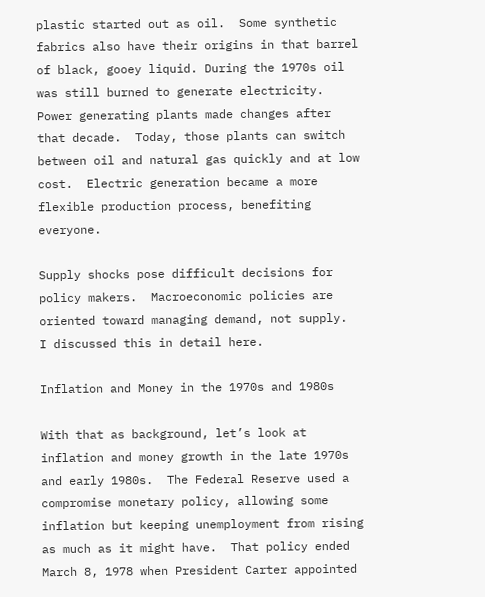plastic started out as oil.  Some synthetic fabrics also have their origins in that barrel of black, gooey liquid. During the 1970s oil was still burned to generate electricity.  Power generating plants made changes after that decade.  Today, those plants can switch between oil and natural gas quickly and at low cost.  Electric generation became a more flexible production process, benefiting everyone.

Supply shocks pose difficult decisions for policy makers.  Macroeconomic policies are oriented toward managing demand, not supply.  I discussed this in detail here.

Inflation and Money in the 1970s and 1980s

With that as background, let’s look at inflation and money growth in the late 1970s and early 1980s.  The Federal Reserve used a compromise monetary policy, allowing some inflation but keeping unemployment from rising as much as it might have.  That policy ended March 8, 1978 when President Carter appointed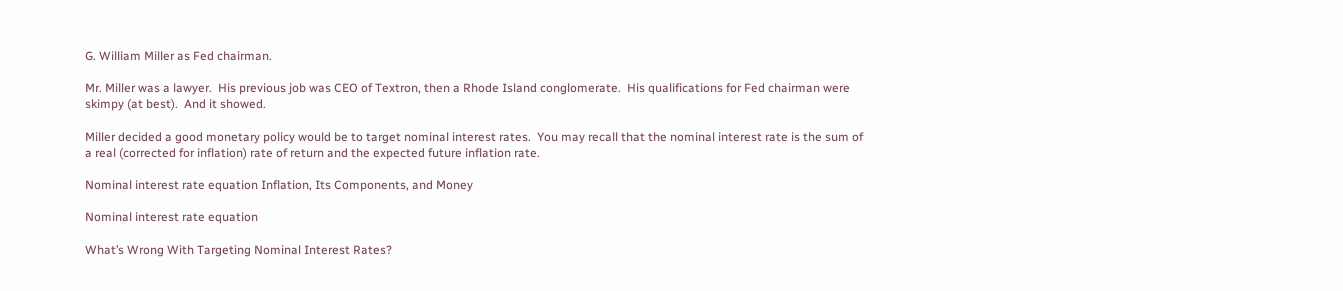G. William Miller as Fed chairman.

Mr. Miller was a lawyer.  His previous job was CEO of Textron, then a Rhode Island conglomerate.  His qualifications for Fed chairman were skimpy (at best).  And it showed.

Miller decided a good monetary policy would be to target nominal interest rates.  You may recall that the nominal interest rate is the sum of a real (corrected for inflation) rate of return and the expected future inflation rate.

Nominal interest rate equation Inflation, Its Components, and Money

Nominal interest rate equation

What’s Wrong With Targeting Nominal Interest Rates?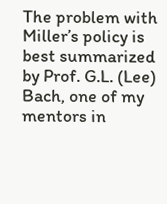The problem with Miller’s policy is best summarized by Prof. G.L. (Lee) Bach, one of my mentors in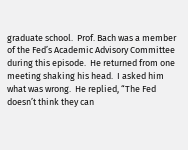graduate school.  Prof. Bach was a member of the Fed’s Academic Advisory Committee during this episode.  He returned from one meeting shaking his head.  I asked him what was wrong.  He replied, “The Fed doesn’t think they can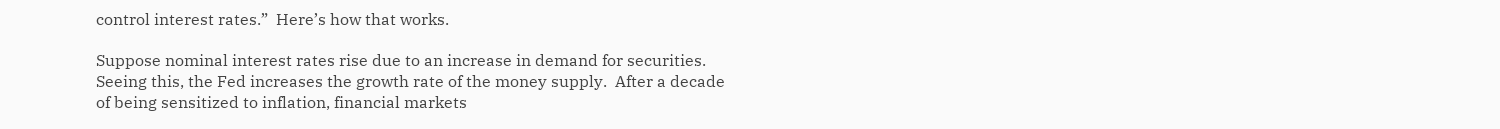control interest rates.”  Here’s how that works.

Suppose nominal interest rates rise due to an increase in demand for securities.  Seeing this, the Fed increases the growth rate of the money supply.  After a decade of being sensitized to inflation, financial markets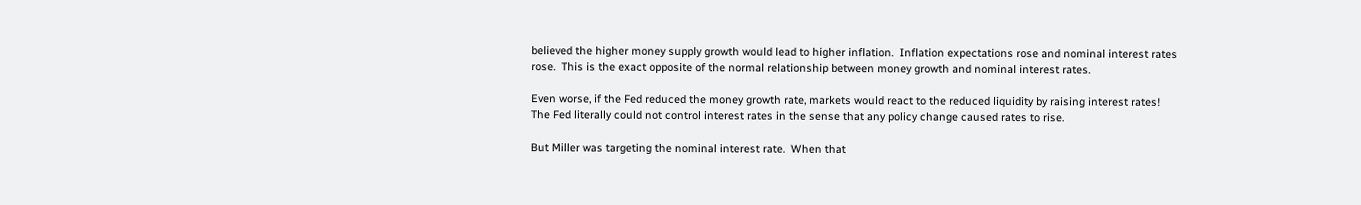believed the higher money supply growth would lead to higher inflation.  Inflation expectations rose and nominal interest rates rose.  This is the exact opposite of the normal relationship between money growth and nominal interest rates.

Even worse, if the Fed reduced the money growth rate, markets would react to the reduced liquidity by raising interest rates!  The Fed literally could not control interest rates in the sense that any policy change caused rates to rise.

But Miller was targeting the nominal interest rate.  When that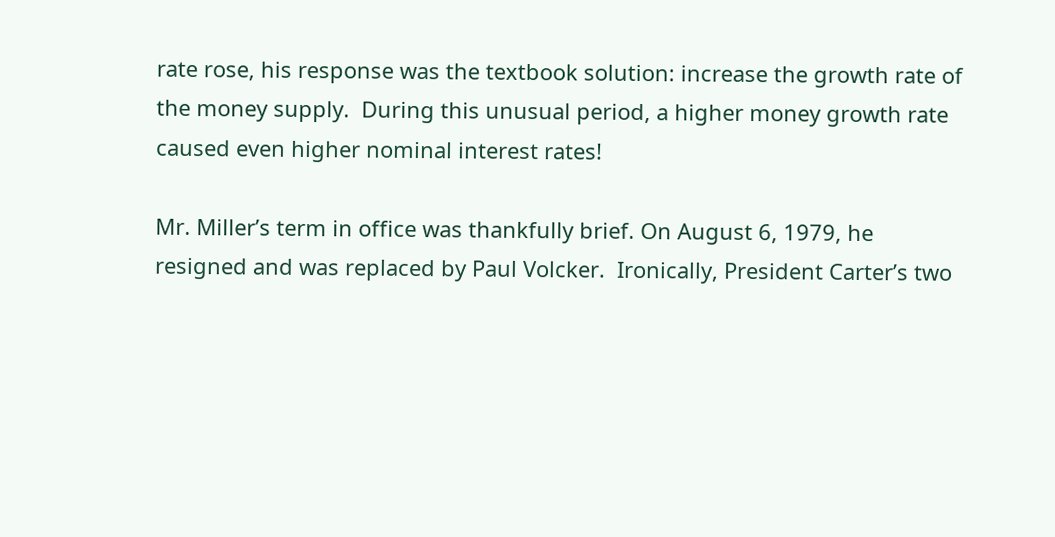rate rose, his response was the textbook solution: increase the growth rate of the money supply.  During this unusual period, a higher money growth rate caused even higher nominal interest rates!

Mr. Miller’s term in office was thankfully brief. On August 6, 1979, he resigned and was replaced by Paul Volcker.  Ironically, President Carter’s two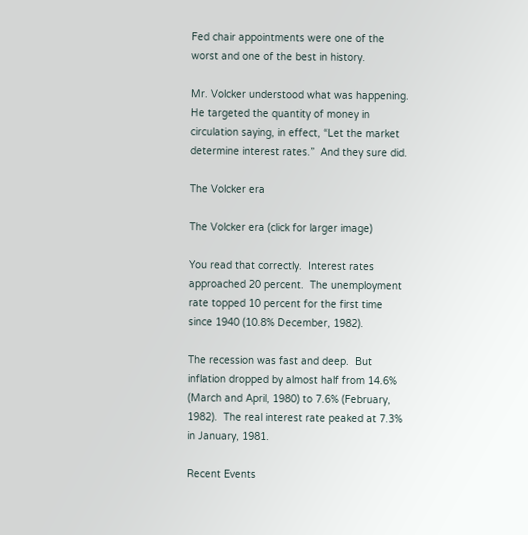Fed chair appointments were one of the worst and one of the best in history.

Mr. Volcker understood what was happening.  He targeted the quantity of money in circulation saying, in effect, “Let the market determine interest rates.”  And they sure did.

The Volcker era

The Volcker era (click for larger image)

You read that correctly.  Interest rates approached 20 percent.  The unemployment rate topped 10 percent for the first time since 1940 (10.8% December, 1982).

The recession was fast and deep.  But inflation dropped by almost half from 14.6% (March and April, 1980) to 7.6% (February, 1982).  The real interest rate peaked at 7.3% in January, 1981.

Recent Events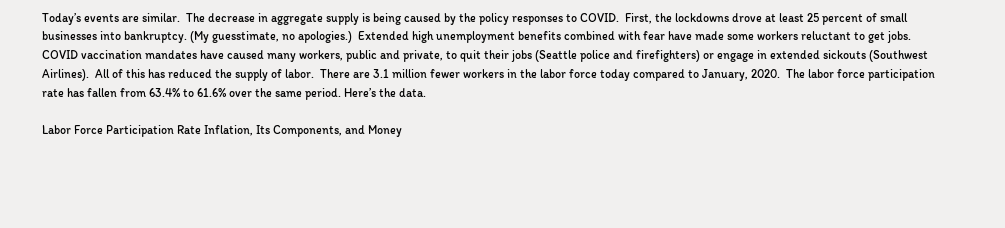Today’s events are similar.  The decrease in aggregate supply is being caused by the policy responses to COVID.  First, the lockdowns drove at least 25 percent of small businesses into bankruptcy. (My guesstimate, no apologies.)  Extended high unemployment benefits combined with fear have made some workers reluctant to get jobs.  COVID vaccination mandates have caused many workers, public and private, to quit their jobs (Seattle police and firefighters) or engage in extended sickouts (Southwest Airlines).  All of this has reduced the supply of labor.  There are 3.1 million fewer workers in the labor force today compared to January, 2020.  The labor force participation rate has fallen from 63.4% to 61.6% over the same period. Here’s the data.

Labor Force Participation Rate Inflation, Its Components, and Money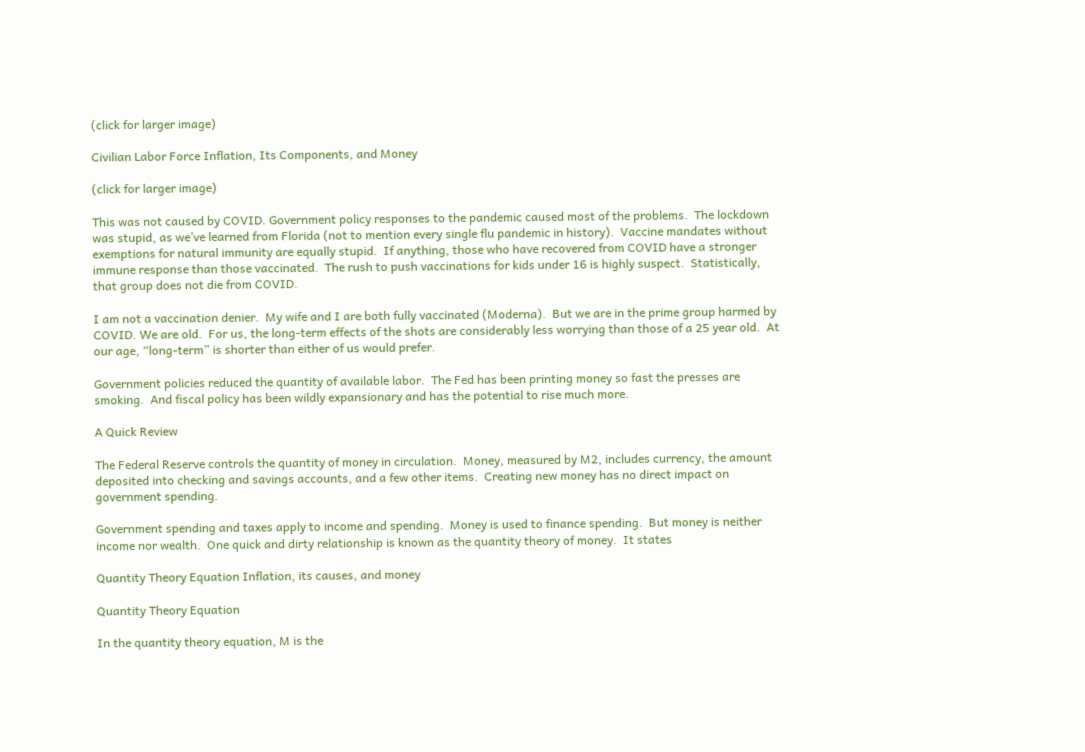(click for larger image)

Civilian Labor Force Inflation, Its Components, and Money

(click for larger image)

This was not caused by COVID. Government policy responses to the pandemic caused most of the problems.  The lockdown was stupid, as we’ve learned from Florida (not to mention every single flu pandemic in history).  Vaccine mandates without exemptions for natural immunity are equally stupid.  If anything, those who have recovered from COVID have a stronger immune response than those vaccinated.  The rush to push vaccinations for kids under 16 is highly suspect.  Statistically, that group does not die from COVID.

I am not a vaccination denier.  My wife and I are both fully vaccinated (Moderna).  But we are in the prime group harmed by COVID. We are old.  For us, the long-term effects of the shots are considerably less worrying than those of a 25 year old.  At our age, “long-term” is shorter than either of us would prefer.

Government policies reduced the quantity of available labor.  The Fed has been printing money so fast the presses are smoking.  And fiscal policy has been wildly expansionary and has the potential to rise much more.

A Quick Review

The Federal Reserve controls the quantity of money in circulation.  Money, measured by M2, includes currency, the amount deposited into checking and savings accounts, and a few other items.  Creating new money has no direct impact on government spending.

Government spending and taxes apply to income and spending.  Money is used to finance spending.  But money is neither income nor wealth.  One quick and dirty relationship is known as the quantity theory of money.  It states

Quantity Theory Equation Inflation, its causes, and money

Quantity Theory Equation

In the quantity theory equation, M is the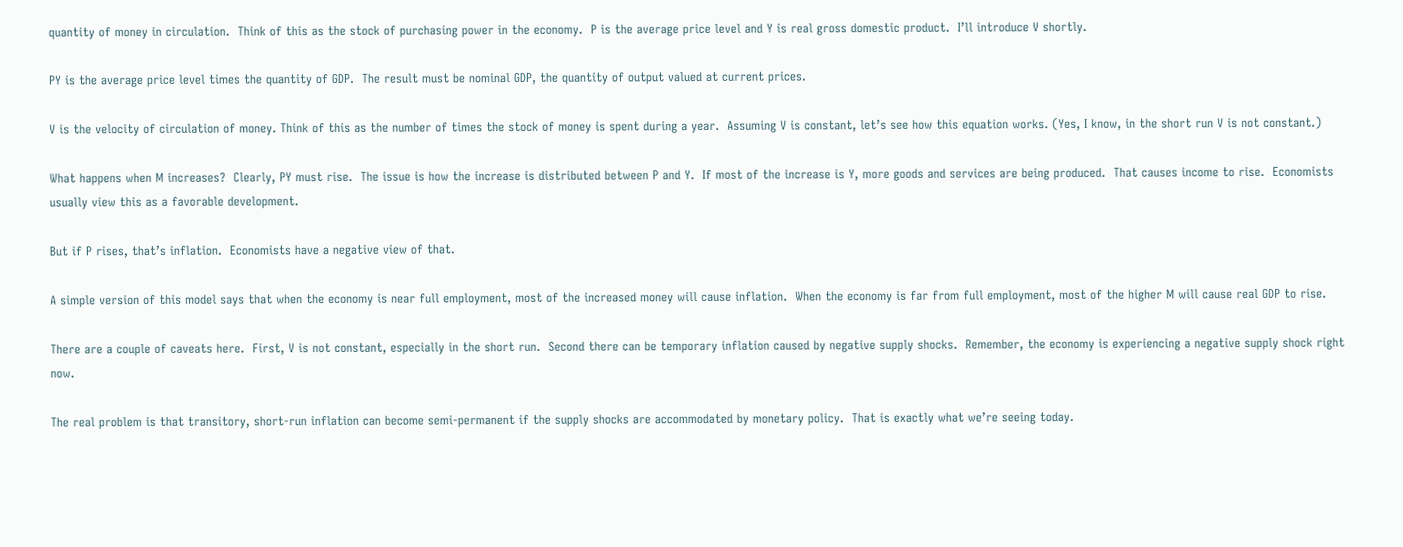quantity of money in circulation.  Think of this as the stock of purchasing power in the economy.  P is the average price level and Y is real gross domestic product.  I’ll introduce V shortly.

PY is the average price level times the quantity of GDP.  The result must be nominal GDP, the quantity of output valued at current prices.

V is the velocity of circulation of money. Think of this as the number of times the stock of money is spent during a year.  Assuming V is constant, let’s see how this equation works. (Yes, I know, in the short run V is not constant.)

What happens when M increases?  Clearly, PY must rise.  The issue is how the increase is distributed between P and Y.  If most of the increase is Y, more goods and services are being produced.  That causes income to rise.  Economists usually view this as a favorable development.

But if P rises, that’s inflation.  Economists have a negative view of that.

A simple version of this model says that when the economy is near full employment, most of the increased money will cause inflation.  When the economy is far from full employment, most of the higher M will cause real GDP to rise.

There are a couple of caveats here.  First, V is not constant, especially in the short run.  Second there can be temporary inflation caused by negative supply shocks.  Remember, the economy is experiencing a negative supply shock right now.

The real problem is that transitory, short-run inflation can become semi-permanent if the supply shocks are accommodated by monetary policy.  That is exactly what we’re seeing today.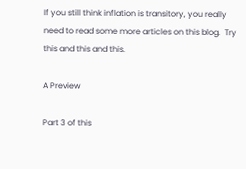If you still think inflation is transitory, you really need to read some more articles on this blog.  Try this and this and this.

A Preview

Part 3 of this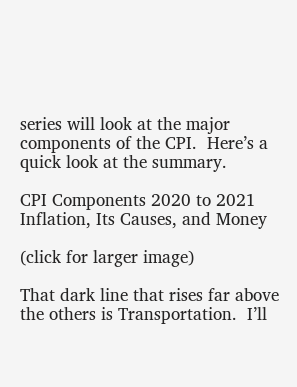series will look at the major components of the CPI.  Here’s a quick look at the summary.

CPI Components 2020 to 2021 Inflation, Its Causes, and Money

(click for larger image)

That dark line that rises far above the others is Transportation.  I’ll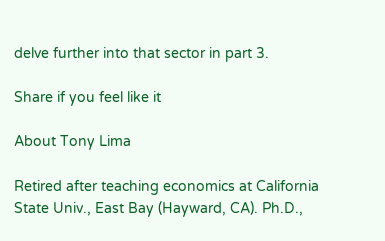delve further into that sector in part 3.

Share if you feel like it

About Tony Lima

Retired after teaching economics at California State Univ., East Bay (Hayward, CA). Ph.D.,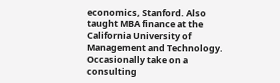economics, Stanford. Also taught MBA finance at the California University of Management and Technology. Occasionally take on a consulting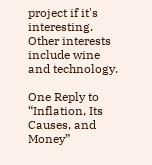project if it's interesting. Other interests include wine and technology.

One Reply to “Inflation, Its Causes, and Money”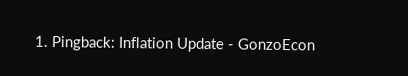1. Pingback: Inflation Update - GonzoEcon